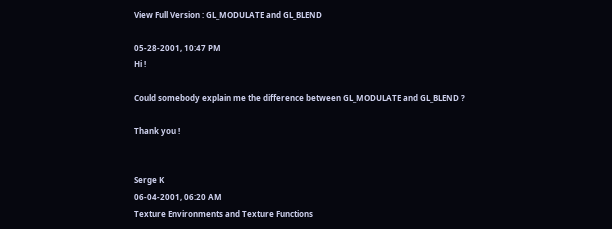View Full Version : GL_MODULATE and GL_BLEND

05-28-2001, 10:47 PM
Hi !

Could somebody explain me the difference between GL_MODULATE and GL_BLEND ?

Thank you !


Serge K
06-04-2001, 06:20 AM
Texture Environments and Texture Functions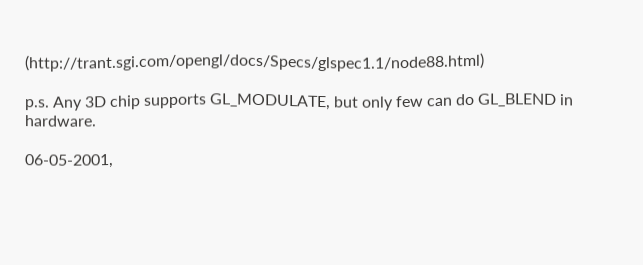(http://trant.sgi.com/opengl/docs/Specs/glspec1.1/node88.html)

p.s. Any 3D chip supports GL_MODULATE, but only few can do GL_BLEND in hardware.

06-05-2001,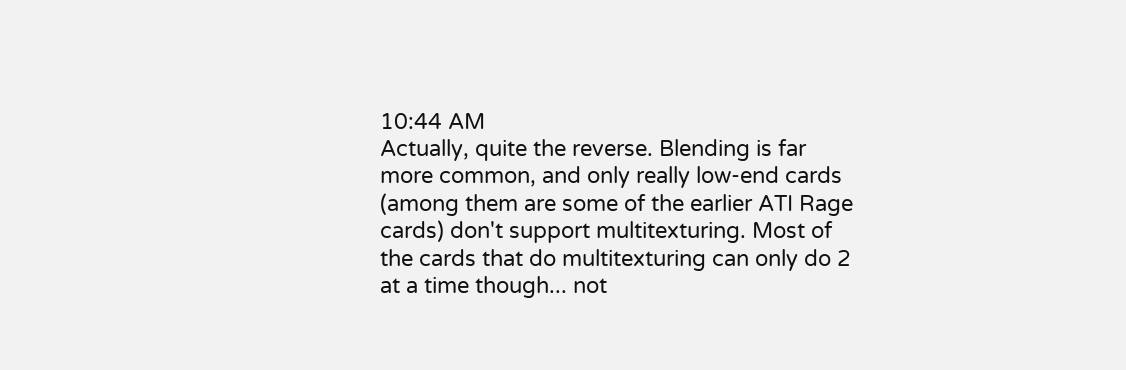10:44 AM
Actually, quite the reverse. Blending is far more common, and only really low-end cards (among them are some of the earlier ATI Rage cards) don't support multitexturing. Most of the cards that do multitexturing can only do 2 at a time though... not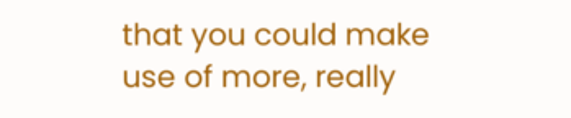that you could make use of more, really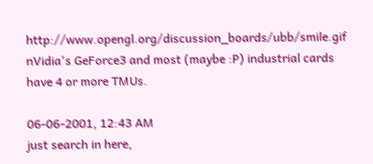http://www.opengl.org/discussion_boards/ubb/smile.gif nVidia's GeForce3 and most (maybe :P) industrial cards have 4 or more TMUs.

06-06-2001, 12:43 AM
just search in here,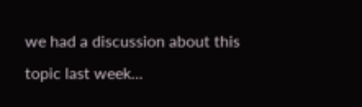we had a discussion about this topic last week...